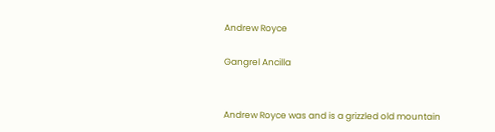Andrew Royce

Gangrel Ancilla


Andrew Royce was and is a grizzled old mountain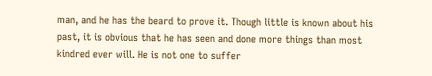man, and he has the beard to prove it. Though little is known about his past, it is obvious that he has seen and done more things than most kindred ever will. He is not one to suffer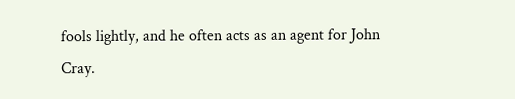fools lightly, and he often acts as an agent for John Cray.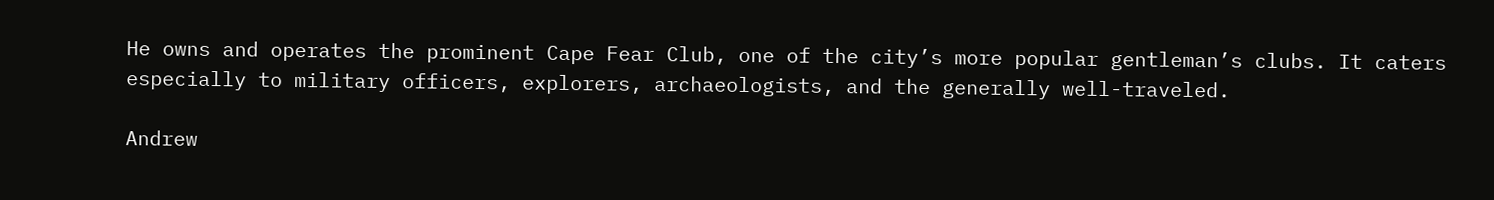He owns and operates the prominent Cape Fear Club, one of the city’s more popular gentleman’s clubs. It caters especially to military officers, explorers, archaeologists, and the generally well-traveled.

Andrew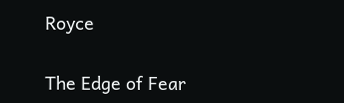Royce

The Edge of Fear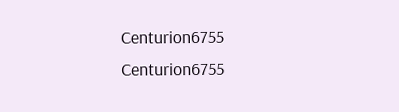Centurion6755 Centurion6755